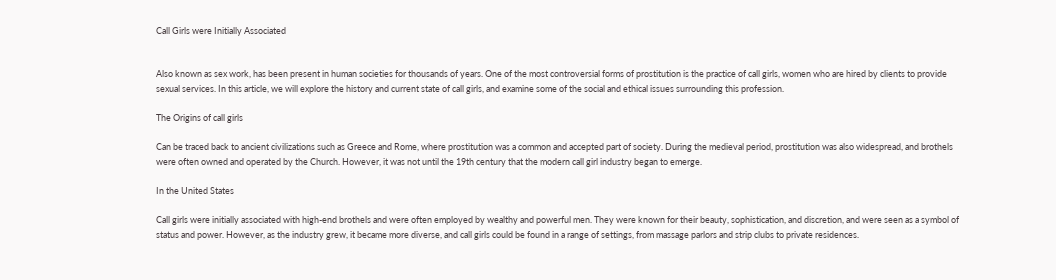Call Girls were Initially Associated


Also known as sex work, has been present in human societies for thousands of years. One of the most controversial forms of prostitution is the practice of call girls, women who are hired by clients to provide sexual services. In this article, we will explore the history and current state of call girls, and examine some of the social and ethical issues surrounding this profession.

The Origins of call girls

Can be traced back to ancient civilizations such as Greece and Rome, where prostitution was a common and accepted part of society. During the medieval period, prostitution was also widespread, and brothels were often owned and operated by the Church. However, it was not until the 19th century that the modern call girl industry began to emerge.

In the United States

Call girls were initially associated with high-end brothels and were often employed by wealthy and powerful men. They were known for their beauty, sophistication, and discretion, and were seen as a symbol of status and power. However, as the industry grew, it became more diverse, and call girls could be found in a range of settings, from massage parlors and strip clubs to private residences.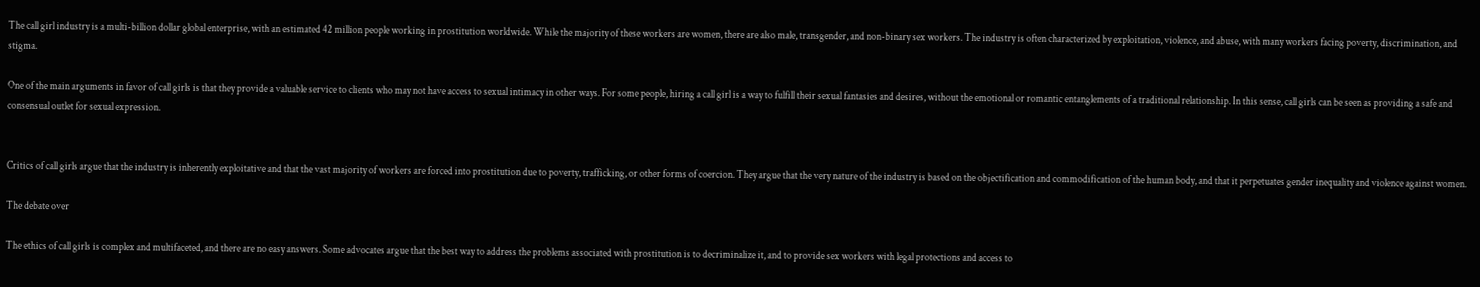The call girl industry is a multi-billion dollar global enterprise, with an estimated 42 million people working in prostitution worldwide. While the majority of these workers are women, there are also male, transgender, and non-binary sex workers. The industry is often characterized by exploitation, violence, and abuse, with many workers facing poverty, discrimination, and stigma.

One of the main arguments in favor of call girls is that they provide a valuable service to clients who may not have access to sexual intimacy in other ways. For some people, hiring a call girl is a way to fulfill their sexual fantasies and desires, without the emotional or romantic entanglements of a traditional relationship. In this sense, call girls can be seen as providing a safe and consensual outlet for sexual expression.


Critics of call girls argue that the industry is inherently exploitative and that the vast majority of workers are forced into prostitution due to poverty, trafficking, or other forms of coercion. They argue that the very nature of the industry is based on the objectification and commodification of the human body, and that it perpetuates gender inequality and violence against women.

The debate over

The ethics of call girls is complex and multifaceted, and there are no easy answers. Some advocates argue that the best way to address the problems associated with prostitution is to decriminalize it, and to provide sex workers with legal protections and access to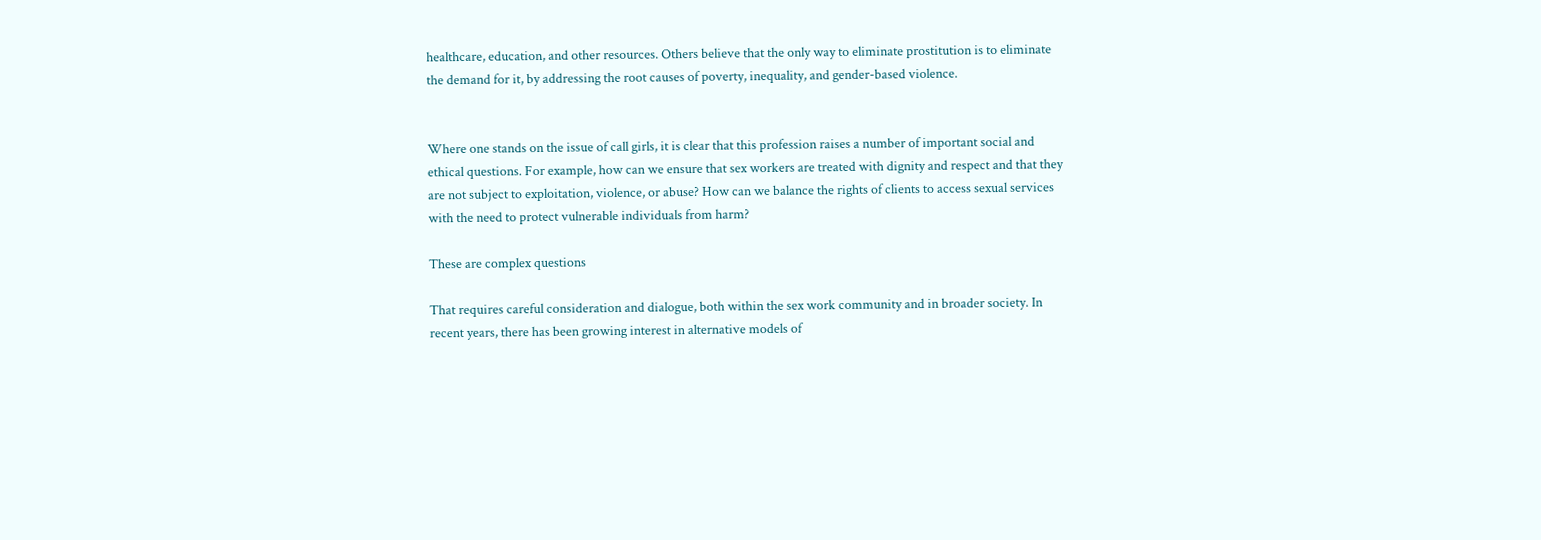healthcare, education, and other resources. Others believe that the only way to eliminate prostitution is to eliminate the demand for it, by addressing the root causes of poverty, inequality, and gender-based violence.


Where one stands on the issue of call girls, it is clear that this profession raises a number of important social and ethical questions. For example, how can we ensure that sex workers are treated with dignity and respect and that they are not subject to exploitation, violence, or abuse? How can we balance the rights of clients to access sexual services with the need to protect vulnerable individuals from harm?

These are complex questions

That requires careful consideration and dialogue, both within the sex work community and in broader society. In recent years, there has been growing interest in alternative models of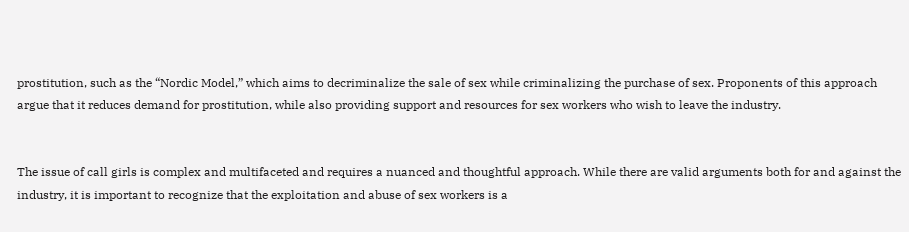prostitution, such as the “Nordic Model,” which aims to decriminalize the sale of sex while criminalizing the purchase of sex. Proponents of this approach argue that it reduces demand for prostitution, while also providing support and resources for sex workers who wish to leave the industry.


The issue of call girls is complex and multifaceted and requires a nuanced and thoughtful approach. While there are valid arguments both for and against the industry, it is important to recognize that the exploitation and abuse of sex workers is a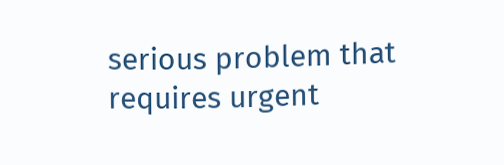serious problem that requires urgent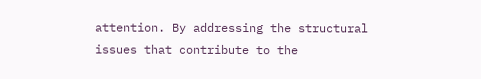attention. By addressing the structural issues that contribute to the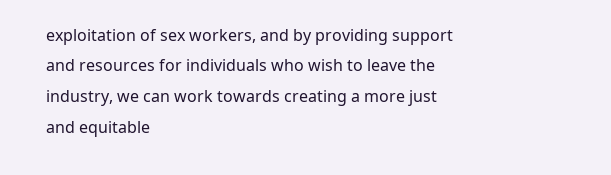exploitation of sex workers, and by providing support and resources for individuals who wish to leave the industry, we can work towards creating a more just and equitable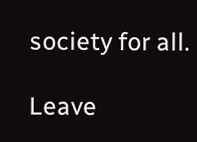society for all.

Leave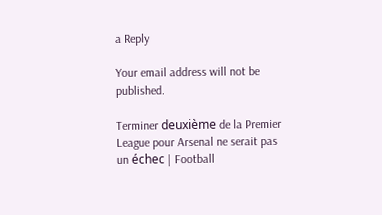a Reply

Your email address will not be published.

Terminer deuxième de la Premier League pour Arsenal ne serait pas un échec | Football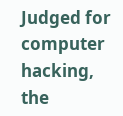Judged for computer hacking, the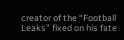creator of the “Football Leaks” fixed on his fate